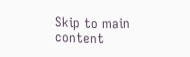Skip to main content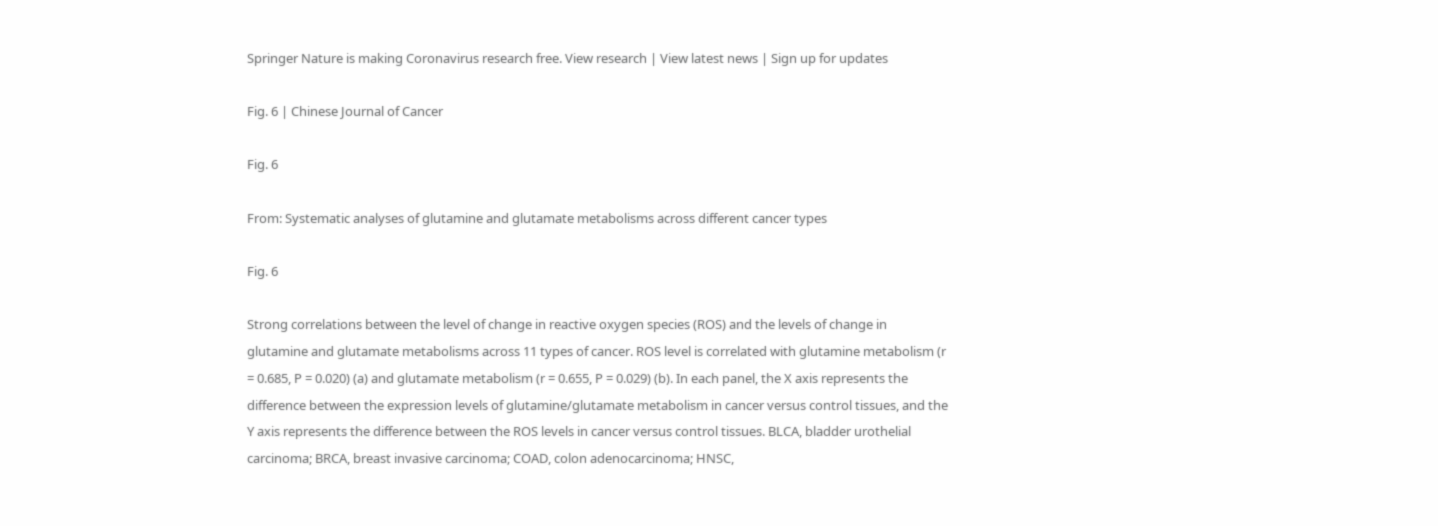Springer Nature is making Coronavirus research free. View research | View latest news | Sign up for updates

Fig. 6 | Chinese Journal of Cancer

Fig. 6

From: Systematic analyses of glutamine and glutamate metabolisms across different cancer types

Fig. 6

Strong correlations between the level of change in reactive oxygen species (ROS) and the levels of change in glutamine and glutamate metabolisms across 11 types of cancer. ROS level is correlated with glutamine metabolism (r = 0.685, P = 0.020) (a) and glutamate metabolism (r = 0.655, P = 0.029) (b). In each panel, the X axis represents the difference between the expression levels of glutamine/glutamate metabolism in cancer versus control tissues, and the Y axis represents the difference between the ROS levels in cancer versus control tissues. BLCA, bladder urothelial carcinoma; BRCA, breast invasive carcinoma; COAD, colon adenocarcinoma; HNSC,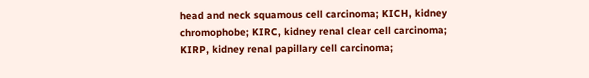head and neck squamous cell carcinoma; KICH, kidney chromophobe; KIRC, kidney renal clear cell carcinoma; KIRP, kidney renal papillary cell carcinoma;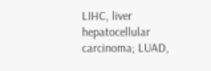LIHC, liver hepatocellular carcinoma; LUAD,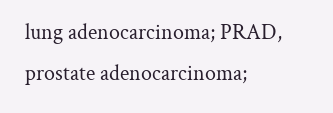lung adenocarcinoma; PRAD, prostate adenocarcinoma;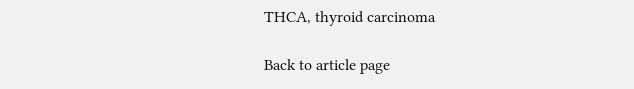THCA, thyroid carcinoma

Back to article page